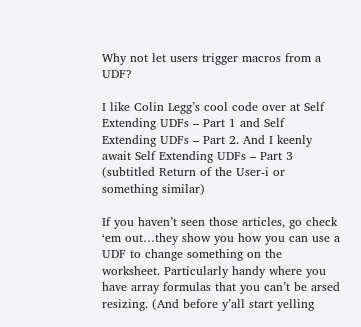Why not let users trigger macros from a UDF?

I like Colin Legg’s cool code over at Self Extending UDFs – Part 1 and Self Extending UDFs – Part 2. And I keenly await Self Extending UDFs – Part 3 (subtitled Return of the User-i or something similar)

If you haven’t seen those articles, go check ‘em out…they show you how you can use a UDF to change something on the worksheet. Particularly handy where you have array formulas that you can’t be arsed resizing. (And before y’all start yelling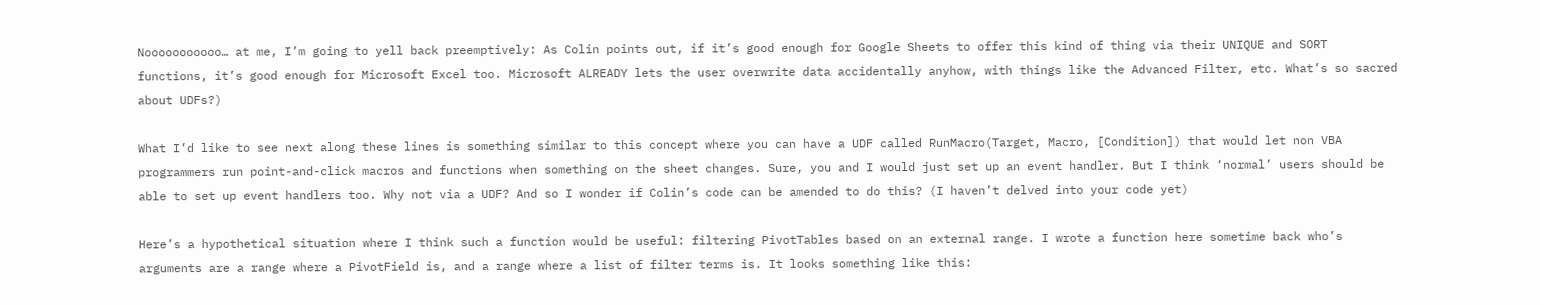Nooooooooooo… at me, I’m going to yell back preemptively: As Colin points out, if it’s good enough for Google Sheets to offer this kind of thing via their UNIQUE and SORT functions, it’s good enough for Microsoft Excel too. Microsoft ALREADY lets the user overwrite data accidentally anyhow, with things like the Advanced Filter, etc. What’s so sacred about UDFs?)

What I’d like to see next along these lines is something similar to this concept where you can have a UDF called RunMacro(Target, Macro, [Condition]) that would let non VBA programmers run point-and-click macros and functions when something on the sheet changes. Sure, you and I would just set up an event handler. But I think ‘normal’ users should be able to set up event handlers too. Why not via a UDF? And so I wonder if Colin’s code can be amended to do this? (I haven’t delved into your code yet)

Here’s a hypothetical situation where I think such a function would be useful: filtering PivotTables based on an external range. I wrote a function here sometime back who’s arguments are a range where a PivotField is, and a range where a list of filter terms is. It looks something like this: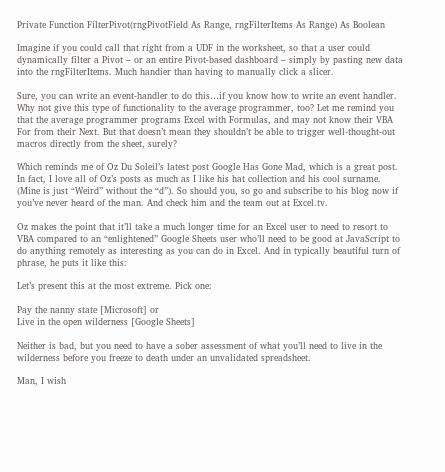Private Function FilterPivot(rngPivotField As Range, rngFilterItems As Range) As Boolean

Imagine if you could call that right from a UDF in the worksheet, so that a user could dynamically filter a Pivot – or an entire Pivot-based dashboard – simply by pasting new data into the rngFilterItems. Much handier than having to manually click a slicer.

Sure, you can write an event-handler to do this…if you know how to write an event handler. Why not give this type of functionality to the average programmer, too? Let me remind you that the average programmer programs Excel with Formulas, and may not know their VBA For from their Next. But that doesn’t mean they shouldn’t be able to trigger well-thought-out macros directly from the sheet, surely?

Which reminds me of Oz Du Soleil’s latest post Google Has Gone Mad, which is a great post. In fact, I love all of Oz’s posts as much as I like his hat collection and his cool surname. (Mine is just “Weird” without the “d”). So should you, so go and subscribe to his blog now if you’ve never heard of the man. And check him and the team out at Excel.tv.

Oz makes the point that it’ll take a much longer time for an Excel user to need to resort to VBA compared to an “enlightened” Google Sheets user who’ll need to be good at JavaScript to do anything remotely as interesting as you can do in Excel. And in typically beautiful turn of phrase, he puts it like this:

Let’s present this at the most extreme. Pick one:

Pay the nanny state [Microsoft] or
Live in the open wilderness [Google Sheets]

Neither is bad, but you need to have a sober assessment of what you’ll need to live in the wilderness before you freeze to death under an unvalidated spreadsheet.

Man, I wish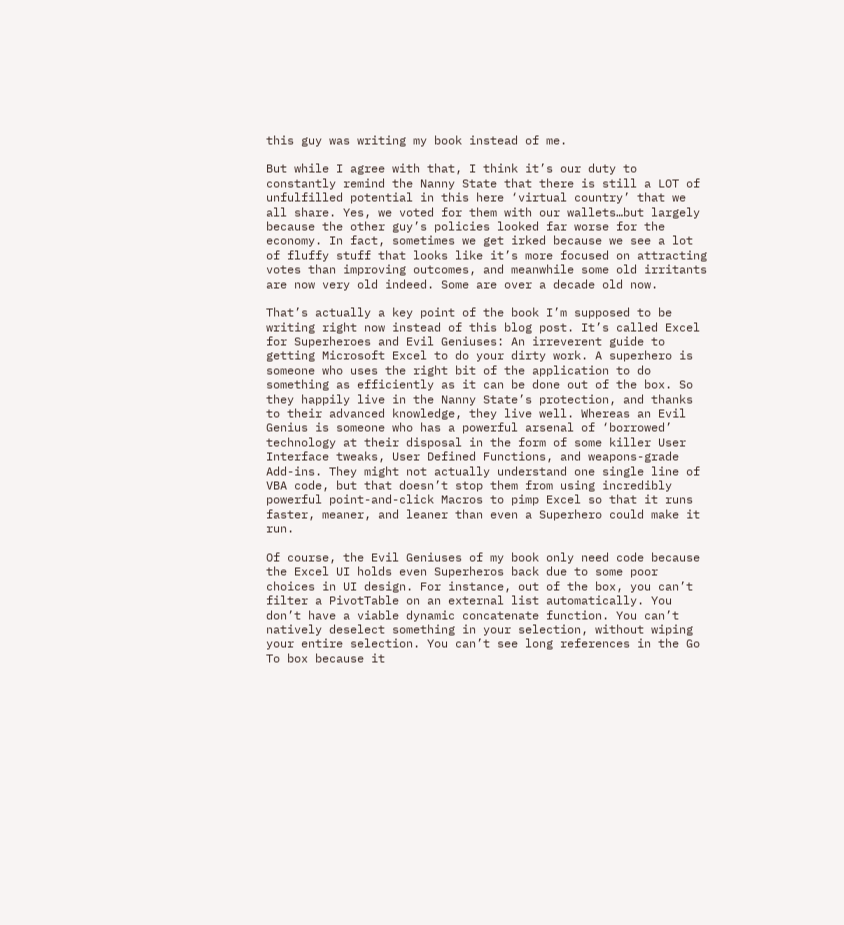this guy was writing my book instead of me.

But while I agree with that, I think it’s our duty to constantly remind the Nanny State that there is still a LOT of unfulfilled potential in this here ‘virtual country’ that we all share. Yes, we voted for them with our wallets…but largely because the other guy’s policies looked far worse for the economy. In fact, sometimes we get irked because we see a lot of fluffy stuff that looks like it’s more focused on attracting votes than improving outcomes, and meanwhile some old irritants are now very old indeed. Some are over a decade old now.

That’s actually a key point of the book I’m supposed to be writing right now instead of this blog post. It’s called Excel for Superheroes and Evil Geniuses: An irreverent guide to getting Microsoft Excel to do your dirty work. A superhero is someone who uses the right bit of the application to do something as efficiently as it can be done out of the box. So they happily live in the Nanny State’s protection, and thanks to their advanced knowledge, they live well. Whereas an Evil Genius is someone who has a powerful arsenal of ‘borrowed’ technology at their disposal in the form of some killer User Interface tweaks, User Defined Functions, and weapons-grade Add-ins. They might not actually understand one single line of VBA code, but that doesn’t stop them from using incredibly powerful point-and-click Macros to pimp Excel so that it runs faster, meaner, and leaner than even a Superhero could make it run.

Of course, the Evil Geniuses of my book only need code because the Excel UI holds even Superheros back due to some poor choices in UI design. For instance, out of the box, you can’t filter a PivotTable on an external list automatically. You don’t have a viable dynamic concatenate function. You can’t natively deselect something in your selection, without wiping your entire selection. You can’t see long references in the Go To box because it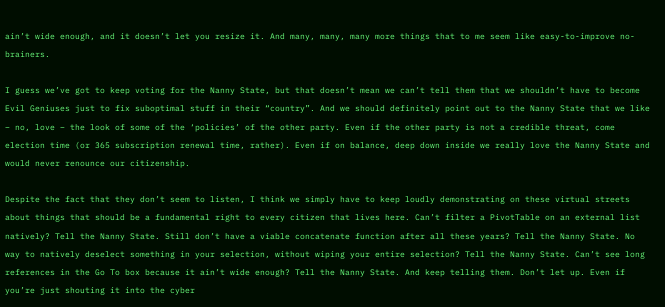ain’t wide enough, and it doesn’t let you resize it. And many, many, many more things that to me seem like easy-to-improve no-brainers.

I guess we’ve got to keep voting for the Nanny State, but that doesn’t mean we can’t tell them that we shouldn’t have to become Evil Geniuses just to fix suboptimal stuff in their “country”. And we should definitely point out to the Nanny State that we like – no, love – the look of some of the ‘policies’ of the other party. Even if the other party is not a credible threat, come election time (or 365 subscription renewal time, rather). Even if on balance, deep down inside we really love the Nanny State and would never renounce our citizenship.

Despite the fact that they don’t seem to listen, I think we simply have to keep loudly demonstrating on these virtual streets about things that should be a fundamental right to every citizen that lives here. Can’t filter a PivotTable on an external list natively? Tell the Nanny State. Still don’t have a viable concatenate function after all these years? Tell the Nanny State. No way to natively deselect something in your selection, without wiping your entire selection? Tell the Nanny State. Can’t see long references in the Go To box because it ain’t wide enough? Tell the Nanny State. And keep telling them. Don’t let up. Even if you’re just shouting it into the cyber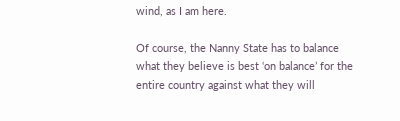wind, as I am here.

Of course, the Nanny State has to balance what they believe is best ‘on balance’ for the entire country against what they will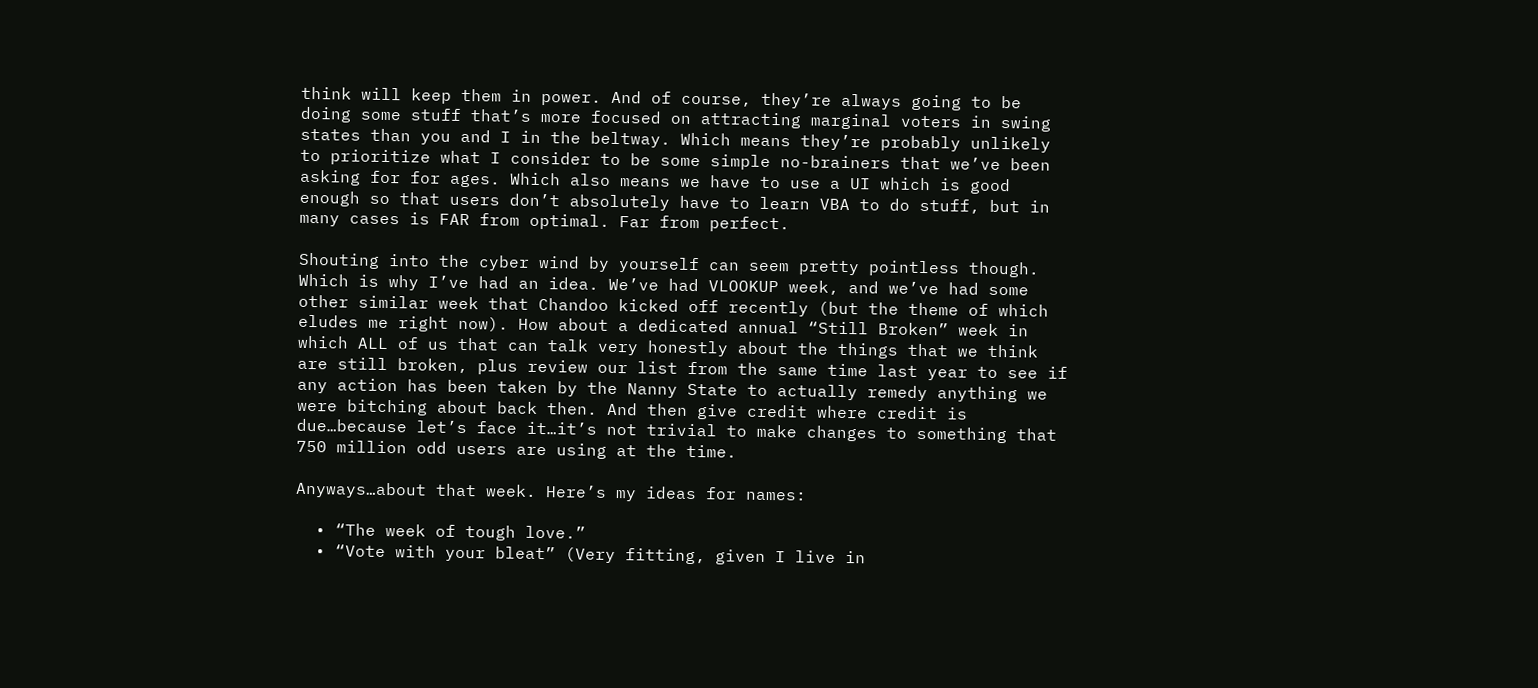think will keep them in power. And of course, they’re always going to be doing some stuff that’s more focused on attracting marginal voters in swing states than you and I in the beltway. Which means they’re probably unlikely to prioritize what I consider to be some simple no-brainers that we’ve been asking for for ages. Which also means we have to use a UI which is good enough so that users don’t absolutely have to learn VBA to do stuff, but in many cases is FAR from optimal. Far from perfect.

Shouting into the cyber wind by yourself can seem pretty pointless though. Which is why I’ve had an idea. We’ve had VLOOKUP week, and we’ve had some other similar week that Chandoo kicked off recently (but the theme of which eludes me right now). How about a dedicated annual “Still Broken” week in which ALL of us that can talk very honestly about the things that we think are still broken, plus review our list from the same time last year to see if any action has been taken by the Nanny State to actually remedy anything we were bitching about back then. And then give credit where credit is due…because let’s face it…it’s not trivial to make changes to something that 750 million odd users are using at the time.

Anyways…about that week. Here’s my ideas for names:

  • “The week of tough love.”
  • “Vote with your bleat” (Very fitting, given I live in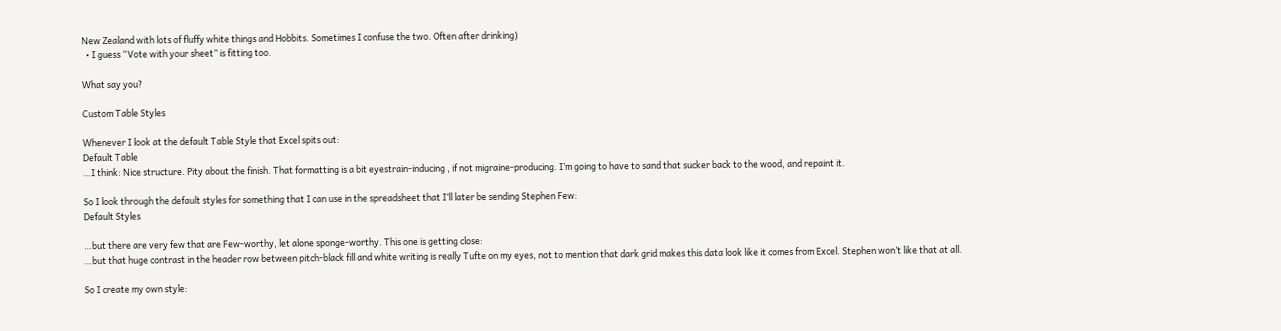New Zealand with lots of fluffy white things and Hobbits. Sometimes I confuse the two. Often after drinking)
  • I guess “Vote with your sheet” is fitting too.

What say you?

Custom Table Styles

Whenever I look at the default Table Style that Excel spits out:
Default Table
…I think: Nice structure. Pity about the finish. That formatting is a bit eyestrain-inducing , if not migraine-producing. I’m going to have to sand that sucker back to the wood, and repaint it.

So I look through the default styles for something that I can use in the spreadsheet that I’ll later be sending Stephen Few:
Default Styles

…but there are very few that are Few-worthy, let alone sponge-worthy. This one is getting close:
…but that huge contrast in the header row between pitch-black fill and white writing is really Tufte on my eyes, not to mention that dark grid makes this data look like it comes from Excel. Stephen won’t like that at all.

So I create my own style: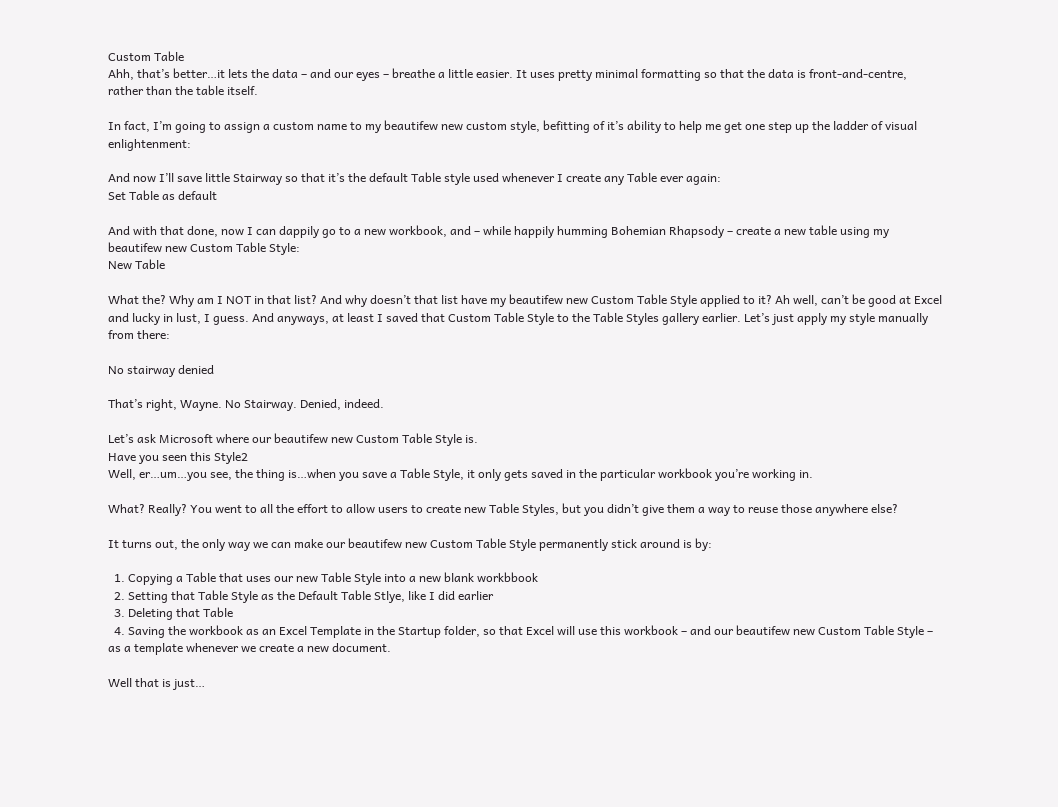Custom Table
Ahh, that’s better…it lets the data – and our eyes – breathe a little easier. It uses pretty minimal formatting so that the data is front-and-centre, rather than the table itself.

In fact, I’m going to assign a custom name to my beautifew new custom style, befitting of it’s ability to help me get one step up the ladder of visual enlightenment:

And now I’ll save little Stairway so that it’s the default Table style used whenever I create any Table ever again:
Set Table as default

And with that done, now I can dappily go to a new workbook, and – while happily humming Bohemian Rhapsody – create a new table using my beautifew new Custom Table Style:
New Table

What the? Why am I NOT in that list? And why doesn’t that list have my beautifew new Custom Table Style applied to it? Ah well, can’t be good at Excel and lucky in lust, I guess. And anyways, at least I saved that Custom Table Style to the Table Styles gallery earlier. Let’s just apply my style manually from there:

No stairway denied

That’s right, Wayne. No Stairway. Denied, indeed.

Let’s ask Microsoft where our beautifew new Custom Table Style is.
Have you seen this Style2
Well, er…um…you see, the thing is…when you save a Table Style, it only gets saved in the particular workbook you’re working in.

What? Really? You went to all the effort to allow users to create new Table Styles, but you didn’t give them a way to reuse those anywhere else?

It turns out, the only way we can make our beautifew new Custom Table Style permanently stick around is by:

  1. Copying a Table that uses our new Table Style into a new blank workbbook
  2. Setting that Table Style as the Default Table Stlye, like I did earlier
  3. Deleting that Table
  4. Saving the workbook as an Excel Template in the Startup folder, so that Excel will use this workbook – and our beautifew new Custom Table Style – as a template whenever we create a new document.

Well that is just…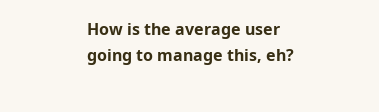How is the average user going to manage this, eh?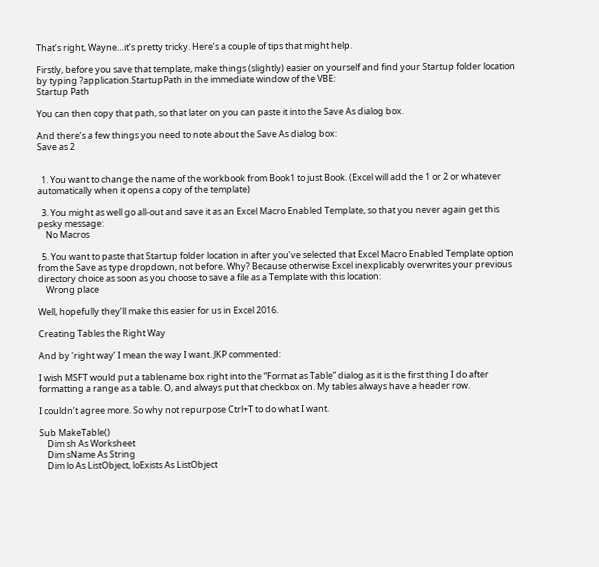That’s right, Wayne…it’s pretty tricky. Here’s a couple of tips that might help.

Firstly, before you save that template, make things (slightly) easier on yourself and find your Startup folder location by typing ?application.StartupPath in the immediate window of the VBE:
Startup Path

You can then copy that path, so that later on you can paste it into the Save As dialog box.

And there’s a few things you need to note about the Save As dialog box:
Save as 2


  1. You want to change the name of the workbook from Book1 to just Book. (Excel will add the 1 or 2 or whatever automatically when it opens a copy of the template)

  3. You might as well go all-out and save it as an Excel Macro Enabled Template, so that you never again get this pesky message:
    No Macros

  5. You want to paste that Startup folder location in after you’ve selected that Excel Macro Enabled Template option from the Save as type dropdown, not before. Why? Because otherwise Excel inexplicably overwrites your previous directory choice as soon as you choose to save a file as a Template with this location:
    Wrong place

Well, hopefully they’ll make this easier for us in Excel 2016.

Creating Tables the Right Way

And by ‘right way’ I mean the way I want. JKP commented:

I wish MSFT would put a tablename box right into the “Format as Table” dialog as it is the first thing I do after formatting a range as a table. O, and always put that checkbox on. My tables always have a header row.

I couldn’t agree more. So why not repurpose Ctrl+T to do what I want.

Sub MakeTable()
    Dim sh As Worksheet
    Dim sName As String
    Dim lo As ListObject, loExists As ListObject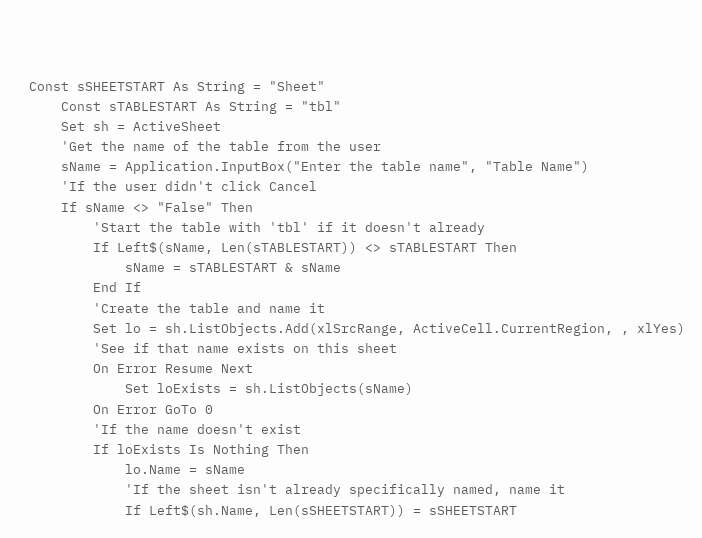Const sSHEETSTART As String = "Sheet"
    Const sTABLESTART As String = "tbl"
    Set sh = ActiveSheet
    'Get the name of the table from the user
    sName = Application.InputBox("Enter the table name", "Table Name")
    'If the user didn't click Cancel
    If sName <> "False" Then
        'Start the table with 'tbl' if it doesn't already
        If Left$(sName, Len(sTABLESTART)) <> sTABLESTART Then
            sName = sTABLESTART & sName
        End If
        'Create the table and name it
        Set lo = sh.ListObjects.Add(xlSrcRange, ActiveCell.CurrentRegion, , xlYes)
        'See if that name exists on this sheet
        On Error Resume Next
            Set loExists = sh.ListObjects(sName)
        On Error GoTo 0
        'If the name doesn't exist
        If loExists Is Nothing Then
            lo.Name = sName
            'If the sheet isn't already specifically named, name it
            If Left$(sh.Name, Len(sSHEETSTART)) = sSHEETSTART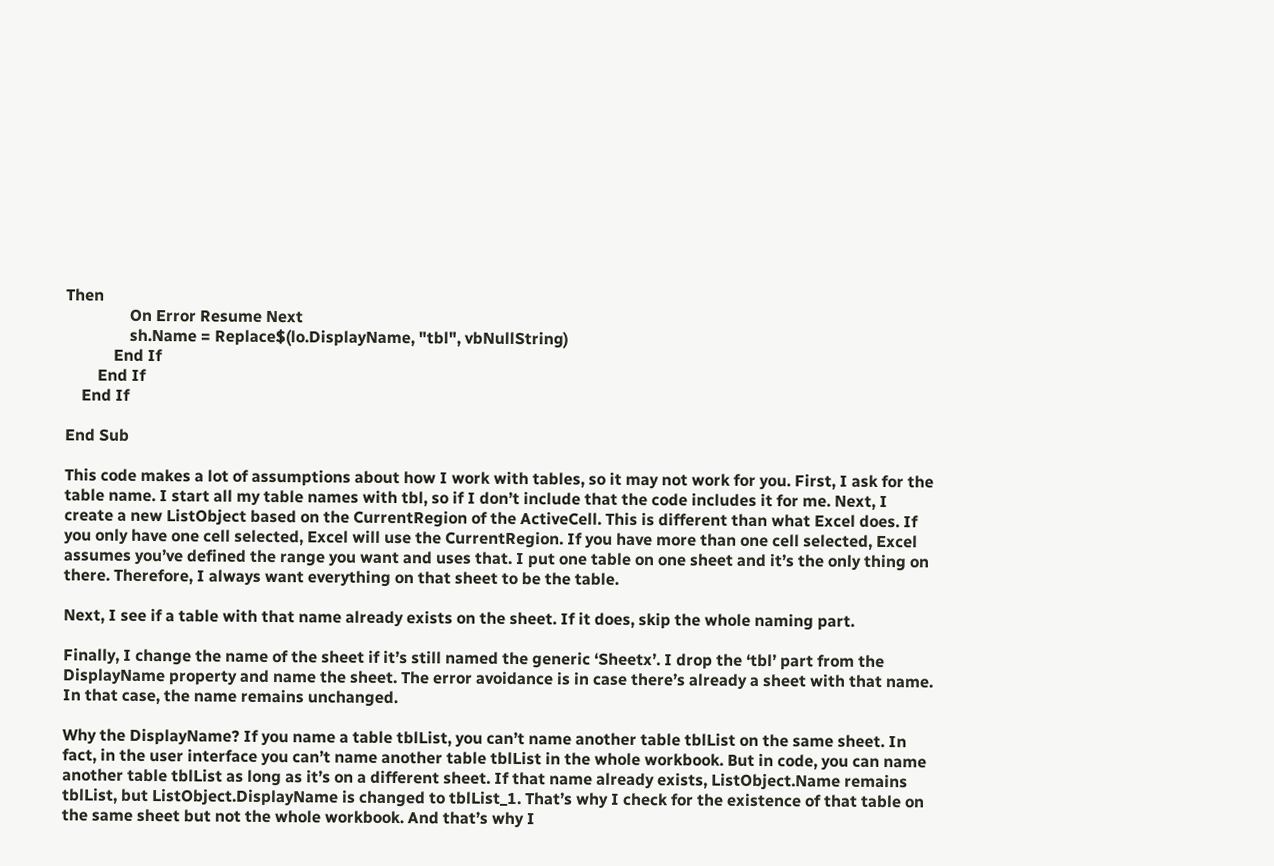Then
                On Error Resume Next
                sh.Name = Replace$(lo.DisplayName, "tbl", vbNullString)
            End If
        End If
    End If

End Sub

This code makes a lot of assumptions about how I work with tables, so it may not work for you. First, I ask for the table name. I start all my table names with tbl, so if I don’t include that the code includes it for me. Next, I create a new ListObject based on the CurrentRegion of the ActiveCell. This is different than what Excel does. If you only have one cell selected, Excel will use the CurrentRegion. If you have more than one cell selected, Excel assumes you’ve defined the range you want and uses that. I put one table on one sheet and it’s the only thing on there. Therefore, I always want everything on that sheet to be the table.

Next, I see if a table with that name already exists on the sheet. If it does, skip the whole naming part.

Finally, I change the name of the sheet if it’s still named the generic ‘Sheetx’. I drop the ‘tbl’ part from the DisplayName property and name the sheet. The error avoidance is in case there’s already a sheet with that name. In that case, the name remains unchanged.

Why the DisplayName? If you name a table tblList, you can’t name another table tblList on the same sheet. In fact, in the user interface you can’t name another table tblList in the whole workbook. But in code, you can name another table tblList as long as it’s on a different sheet. If that name already exists, ListObject.Name remains tblList, but ListObject.DisplayName is changed to tblList_1. That’s why I check for the existence of that table on the same sheet but not the whole workbook. And that’s why I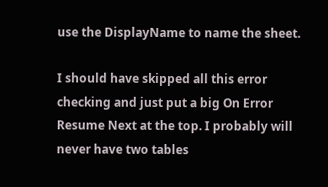use the DisplayName to name the sheet.

I should have skipped all this error checking and just put a big On Error Resume Next at the top. I probably will never have two tables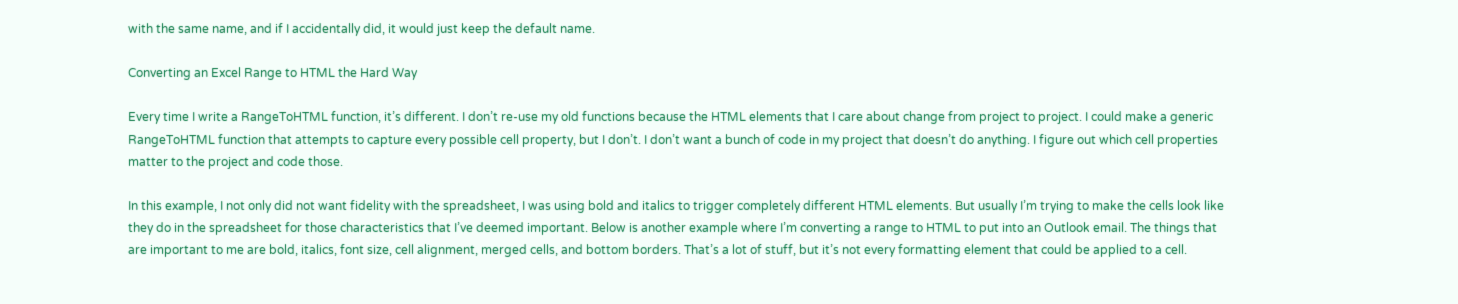with the same name, and if I accidentally did, it would just keep the default name.

Converting an Excel Range to HTML the Hard Way

Every time I write a RangeToHTML function, it’s different. I don’t re-use my old functions because the HTML elements that I care about change from project to project. I could make a generic RangeToHTML function that attempts to capture every possible cell property, but I don’t. I don’t want a bunch of code in my project that doesn’t do anything. I figure out which cell properties matter to the project and code those.

In this example, I not only did not want fidelity with the spreadsheet, I was using bold and italics to trigger completely different HTML elements. But usually I’m trying to make the cells look like they do in the spreadsheet for those characteristics that I’ve deemed important. Below is another example where I’m converting a range to HTML to put into an Outlook email. The things that are important to me are bold, italics, font size, cell alignment, merged cells, and bottom borders. That’s a lot of stuff, but it’s not every formatting element that could be applied to a cell.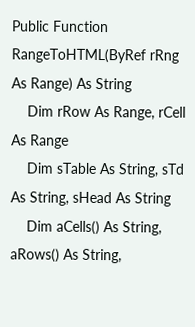Public Function RangeToHTML(ByRef rRng As Range) As String
    Dim rRow As Range, rCell As Range
    Dim sTable As String, sTd As String, sHead As String
    Dim aCells() As String, aRows() As String,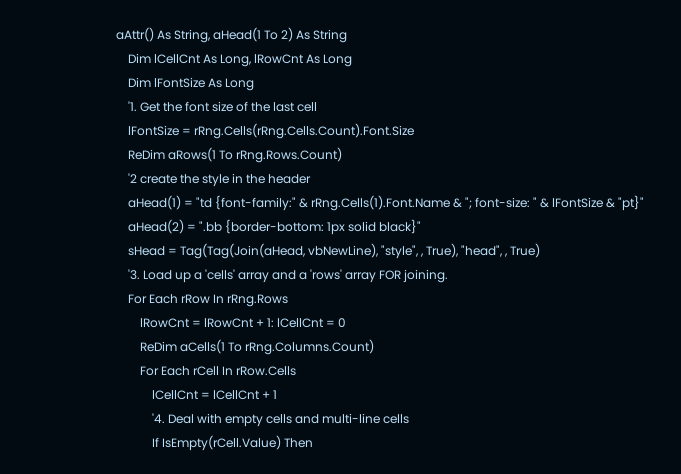aAttr() As String, aHead(1 To 2) As String
    Dim lCellCnt As Long, lRowCnt As Long
    Dim lFontSize As Long
    '1. Get the font size of the last cell
    lFontSize = rRng.Cells(rRng.Cells.Count).Font.Size
    ReDim aRows(1 To rRng.Rows.Count)
    '2 create the style in the header
    aHead(1) = "td {font-family:" & rRng.Cells(1).Font.Name & "; font-size: " & lFontSize & "pt}"
    aHead(2) = ".bb {border-bottom: 1px solid black}"
    sHead = Tag(Tag(Join(aHead, vbNewLine), "style", , True), "head", , True)
    '3. Load up a 'cells' array and a 'rows' array FOR joining.
    For Each rRow In rRng.Rows
        lRowCnt = lRowCnt + 1: lCellCnt = 0
        ReDim aCells(1 To rRng.Columns.Count)
        For Each rCell In rRow.Cells
            lCellCnt = lCellCnt + 1
            '4. Deal with empty cells and multi-line cells
            If IsEmpty(rCell.Value) Then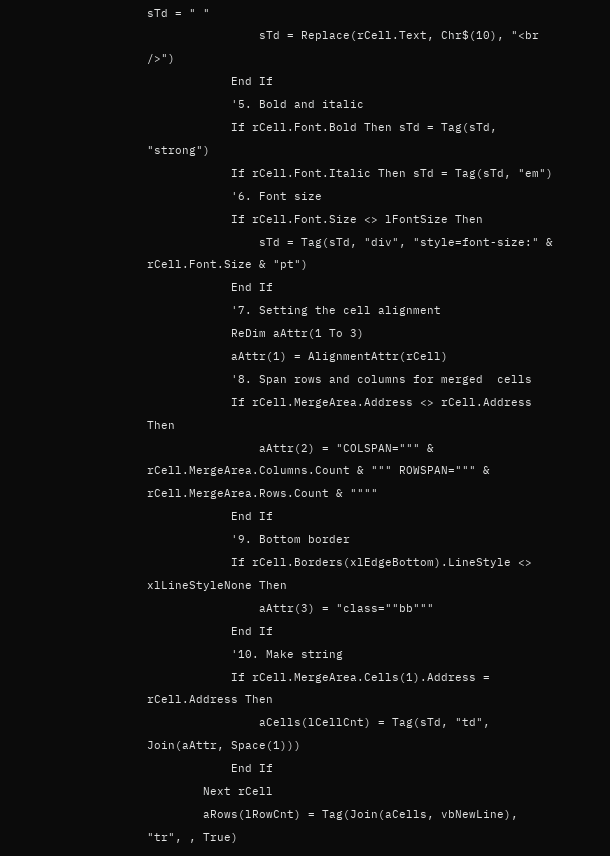sTd = " "
                sTd = Replace(rCell.Text, Chr$(10), "<br />")
            End If
            '5. Bold and italic
            If rCell.Font.Bold Then sTd = Tag(sTd, "strong")
            If rCell.Font.Italic Then sTd = Tag(sTd, "em")
            '6. Font size
            If rCell.Font.Size <> lFontSize Then
                sTd = Tag(sTd, "div", "style=font-size:" & rCell.Font.Size & "pt")
            End If
            '7. Setting the cell alignment
            ReDim aAttr(1 To 3)
            aAttr(1) = AlignmentAttr(rCell)
            '8. Span rows and columns for merged  cells
            If rCell.MergeArea.Address <> rCell.Address Then
                aAttr(2) = "COLSPAN=""" & rCell.MergeArea.Columns.Count & """ ROWSPAN=""" & rCell.MergeArea.Rows.Count & """"
            End If
            '9. Bottom border
            If rCell.Borders(xlEdgeBottom).LineStyle <> xlLineStyleNone Then
                aAttr(3) = "class=""bb"""
            End If
            '10. Make string
            If rCell.MergeArea.Cells(1).Address = rCell.Address Then
                aCells(lCellCnt) = Tag(sTd, "td", Join(aAttr, Space(1)))
            End If
        Next rCell
        aRows(lRowCnt) = Tag(Join(aCells, vbNewLine), "tr", , True)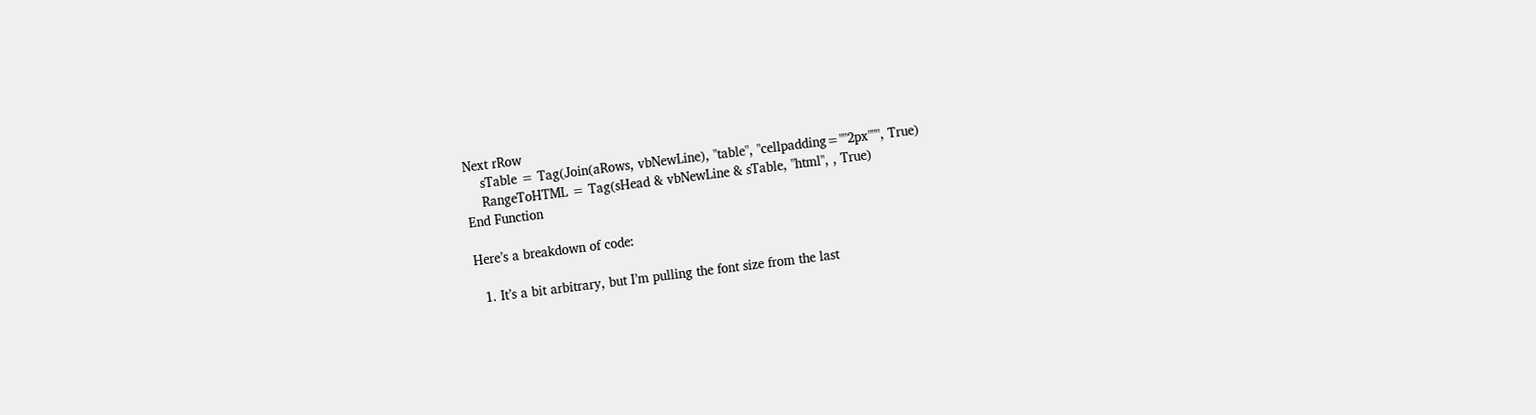Next rRow
    sTable = Tag(Join(aRows, vbNewLine), "table", "cellpadding=""2px""", True)
    RangeToHTML = Tag(sHead & vbNewLine & sTable, "html", , True)
End Function

Here’s a breakdown of code:

  1. It’s a bit arbitrary, but I’m pulling the font size from the last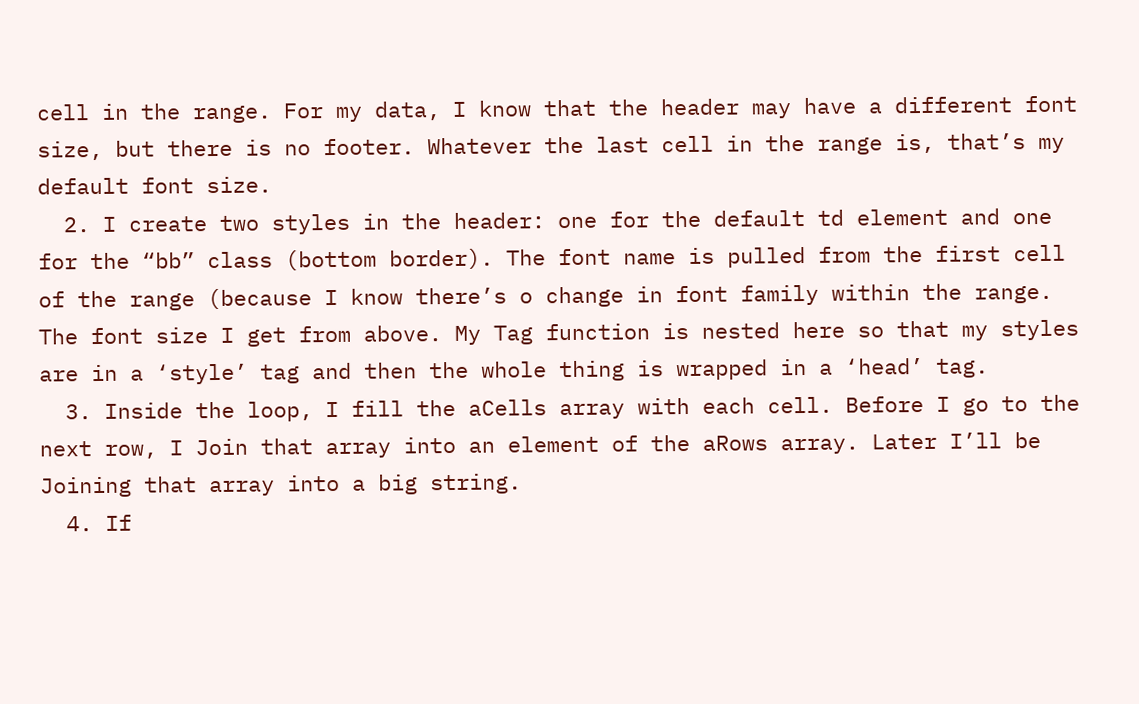cell in the range. For my data, I know that the header may have a different font size, but there is no footer. Whatever the last cell in the range is, that’s my default font size.
  2. I create two styles in the header: one for the default td element and one for the “bb” class (bottom border). The font name is pulled from the first cell of the range (because I know there’s o change in font family within the range. The font size I get from above. My Tag function is nested here so that my styles are in a ‘style’ tag and then the whole thing is wrapped in a ‘head’ tag.
  3. Inside the loop, I fill the aCells array with each cell. Before I go to the next row, I Join that array into an element of the aRows array. Later I’ll be Joining that array into a big string.
  4. If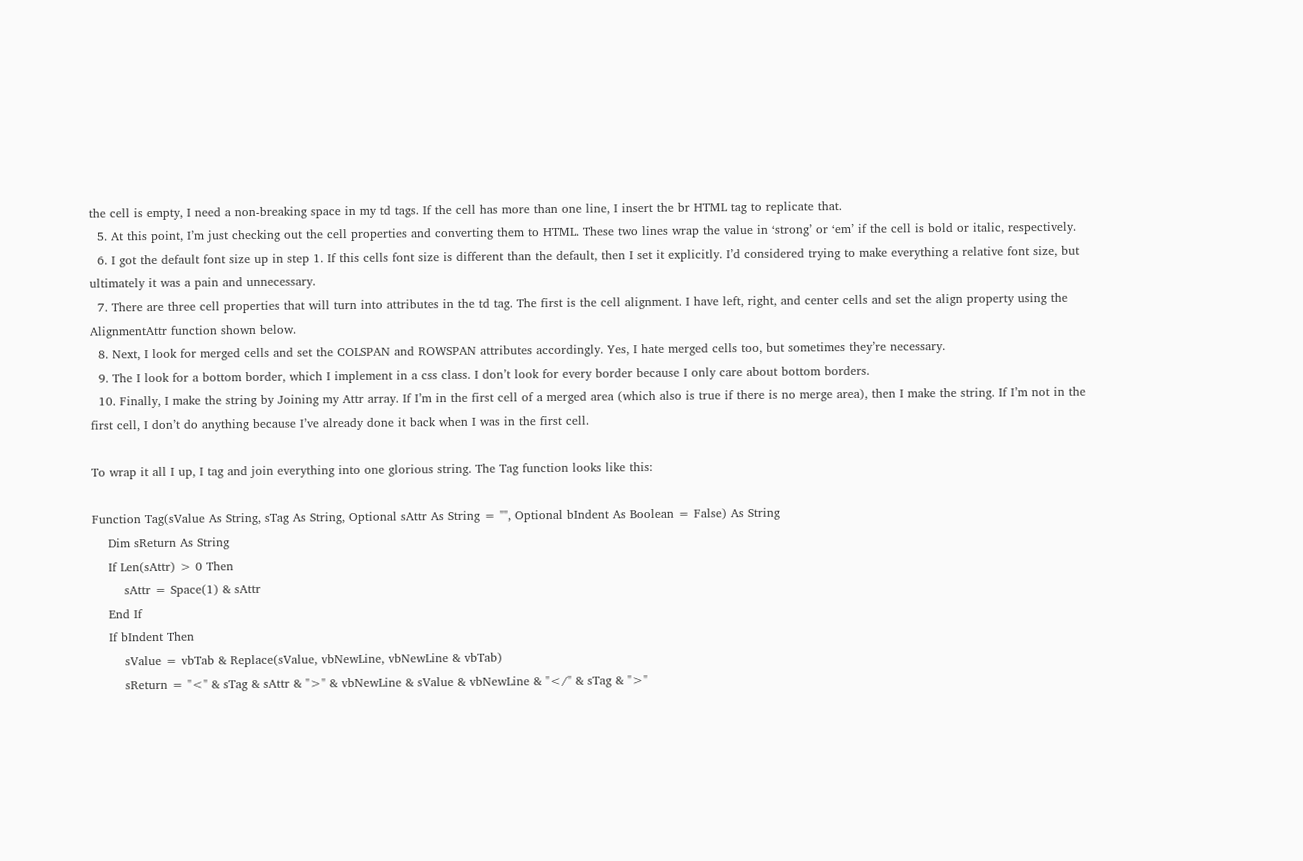the cell is empty, I need a non-breaking space in my td tags. If the cell has more than one line, I insert the br HTML tag to replicate that.
  5. At this point, I’m just checking out the cell properties and converting them to HTML. These two lines wrap the value in ‘strong’ or ‘em’ if the cell is bold or italic, respectively.
  6. I got the default font size up in step 1. If this cells font size is different than the default, then I set it explicitly. I’d considered trying to make everything a relative font size, but ultimately it was a pain and unnecessary.
  7. There are three cell properties that will turn into attributes in the td tag. The first is the cell alignment. I have left, right, and center cells and set the align property using the AlignmentAttr function shown below.
  8. Next, I look for merged cells and set the COLSPAN and ROWSPAN attributes accordingly. Yes, I hate merged cells too, but sometimes they’re necessary.
  9. The I look for a bottom border, which I implement in a css class. I don’t look for every border because I only care about bottom borders.
  10. Finally, I make the string by Joining my Attr array. If I’m in the first cell of a merged area (which also is true if there is no merge area), then I make the string. If I’m not in the first cell, I don’t do anything because I’ve already done it back when I was in the first cell.

To wrap it all I up, I tag and join everything into one glorious string. The Tag function looks like this:

Function Tag(sValue As String, sTag As String, Optional sAttr As String = "", Optional bIndent As Boolean = False) As String
    Dim sReturn As String
    If Len(sAttr) > 0 Then
        sAttr = Space(1) & sAttr
    End If
    If bIndent Then
        sValue = vbTab & Replace(sValue, vbNewLine, vbNewLine & vbTab)
        sReturn = "<" & sTag & sAttr & ">" & vbNewLine & sValue & vbNewLine & "</" & sTag & ">"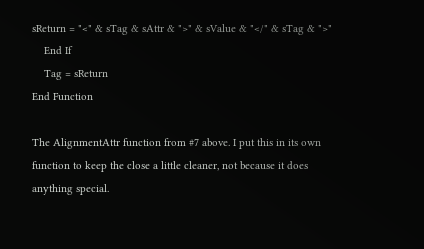sReturn = "<" & sTag & sAttr & ">" & sValue & "</" & sTag & ">"
    End If
    Tag = sReturn
End Function

The AlignmentAttr function from #7 above. I put this in its own function to keep the close a little cleaner, not because it does anything special.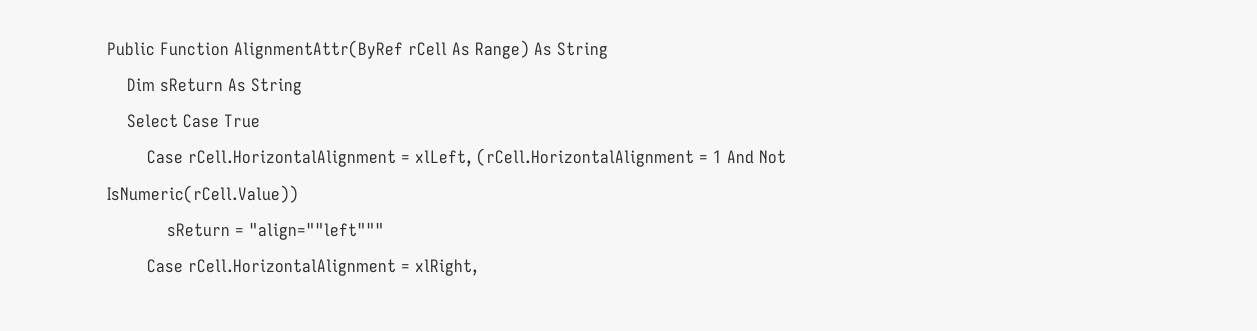Public Function AlignmentAttr(ByRef rCell As Range) As String
    Dim sReturn As String
    Select Case True
        Case rCell.HorizontalAlignment = xlLeft, (rCell.HorizontalAlignment = 1 And Not IsNumeric(rCell.Value))
            sReturn = "align=""left"""
        Case rCell.HorizontalAlignment = xlRight,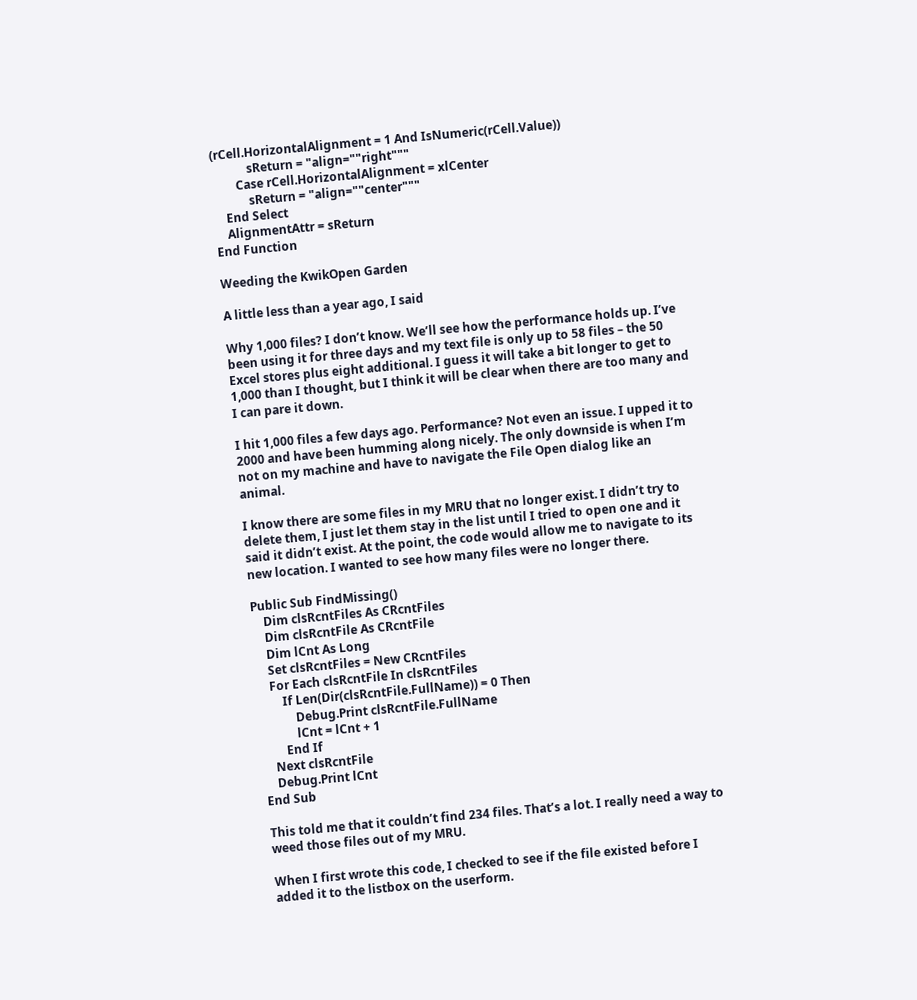(rCell.HorizontalAlignment = 1 And IsNumeric(rCell.Value))
            sReturn = "align=""right"""
        Case rCell.HorizontalAlignment = xlCenter
            sReturn = "align=""center"""
    End Select
    AlignmentAttr = sReturn
End Function

Weeding the KwikOpen Garden

A little less than a year ago, I said

Why 1,000 files? I don’t know. We’ll see how the performance holds up. I’ve been using it for three days and my text file is only up to 58 files – the 50 Excel stores plus eight additional. I guess it will take a bit longer to get to 1,000 than I thought, but I think it will be clear when there are too many and I can pare it down.

I hit 1,000 files a few days ago. Performance? Not even an issue. I upped it to 2000 and have been humming along nicely. The only downside is when I’m not on my machine and have to navigate the File Open dialog like an animal.

I know there are some files in my MRU that no longer exist. I didn’t try to delete them, I just let them stay in the list until I tried to open one and it said it didn’t exist. At the point, the code would allow me to navigate to its new location. I wanted to see how many files were no longer there.

Public Sub FindMissing()
    Dim clsRcntFiles As CRcntFiles
    Dim clsRcntFile As CRcntFile
    Dim lCnt As Long
    Set clsRcntFiles = New CRcntFiles
    For Each clsRcntFile In clsRcntFiles
        If Len(Dir(clsRcntFile.FullName)) = 0 Then
            Debug.Print clsRcntFile.FullName
            lCnt = lCnt + 1
        End If
    Next clsRcntFile
    Debug.Print lCnt
End Sub

This told me that it couldn’t find 234 files. That’s a lot. I really need a way to weed those files out of my MRU.

When I first wrote this code, I checked to see if the file existed before I added it to the listbox on the userform.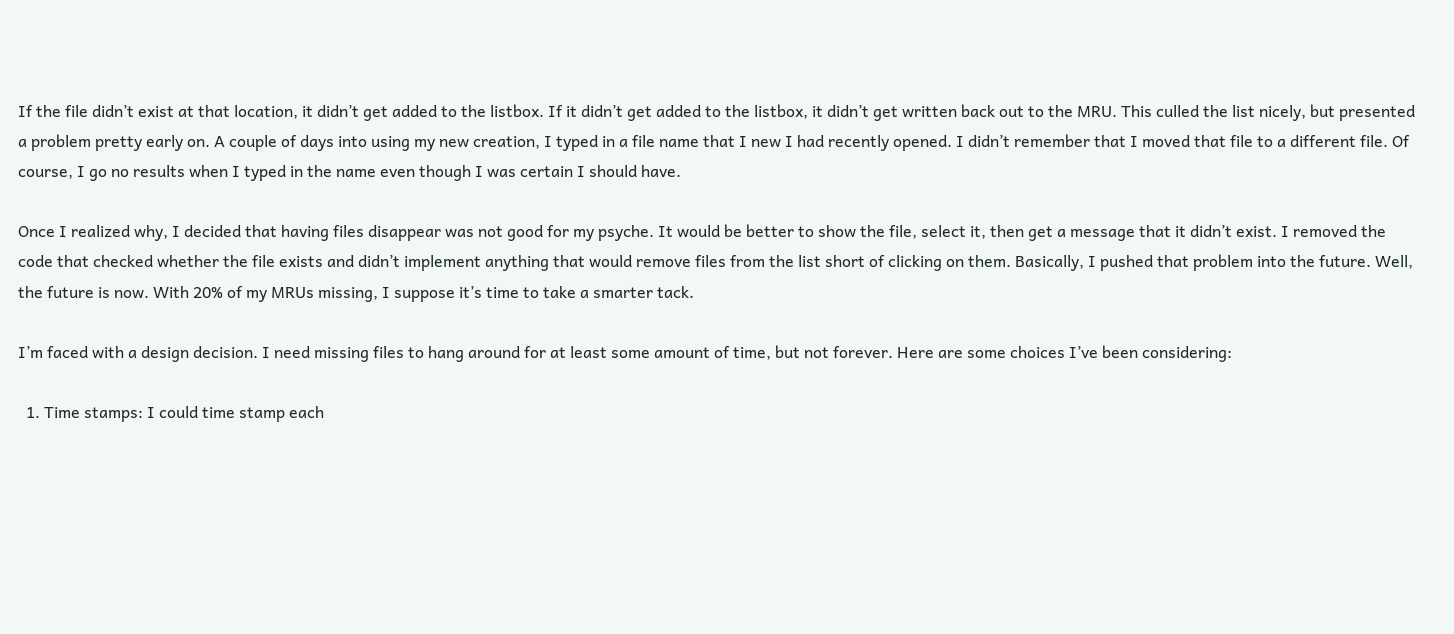If the file didn’t exist at that location, it didn’t get added to the listbox. If it didn’t get added to the listbox, it didn’t get written back out to the MRU. This culled the list nicely, but presented a problem pretty early on. A couple of days into using my new creation, I typed in a file name that I new I had recently opened. I didn’t remember that I moved that file to a different file. Of course, I go no results when I typed in the name even though I was certain I should have.

Once I realized why, I decided that having files disappear was not good for my psyche. It would be better to show the file, select it, then get a message that it didn’t exist. I removed the code that checked whether the file exists and didn’t implement anything that would remove files from the list short of clicking on them. Basically, I pushed that problem into the future. Well, the future is now. With 20% of my MRUs missing, I suppose it’s time to take a smarter tack.

I’m faced with a design decision. I need missing files to hang around for at least some amount of time, but not forever. Here are some choices I’ve been considering:

  1. Time stamps: I could time stamp each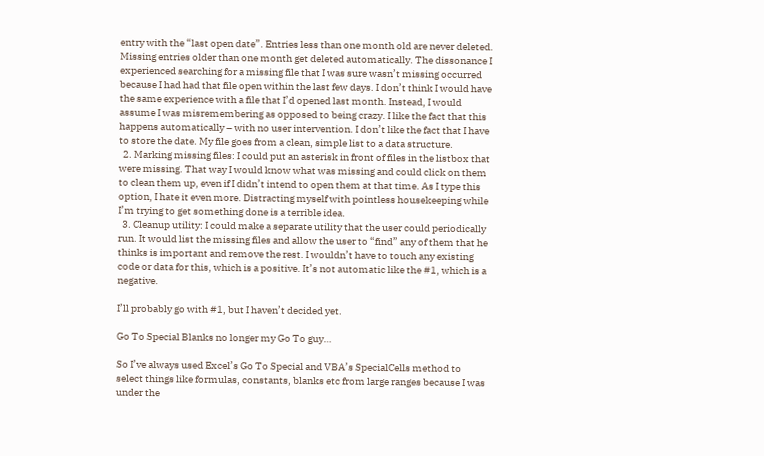entry with the “last open date”. Entries less than one month old are never deleted. Missing entries older than one month get deleted automatically. The dissonance I experienced searching for a missing file that I was sure wasn’t missing occurred because I had had that file open within the last few days. I don’t think I would have the same experience with a file that I’d opened last month. Instead, I would assume I was misremembering as opposed to being crazy. I like the fact that this happens automatically – with no user intervention. I don’t like the fact that I have to store the date. My file goes from a clean, simple list to a data structure.
  2. Marking missing files: I could put an asterisk in front of files in the listbox that were missing. That way I would know what was missing and could click on them to clean them up, even if I didn’t intend to open them at that time. As I type this option, I hate it even more. Distracting myself with pointless housekeeping while I’m trying to get something done is a terrible idea.
  3. Cleanup utility: I could make a separate utility that the user could periodically run. It would list the missing files and allow the user to “find” any of them that he thinks is important and remove the rest. I wouldn’t have to touch any existing code or data for this, which is a positive. It’s not automatic like the #1, which is a negative.

I’ll probably go with #1, but I haven’t decided yet.

Go To Special Blanks no longer my Go To guy…

So I’ve always used Excel’s Go To Special and VBA’s SpecialCells method to select things like formulas, constants, blanks etc from large ranges because I was under the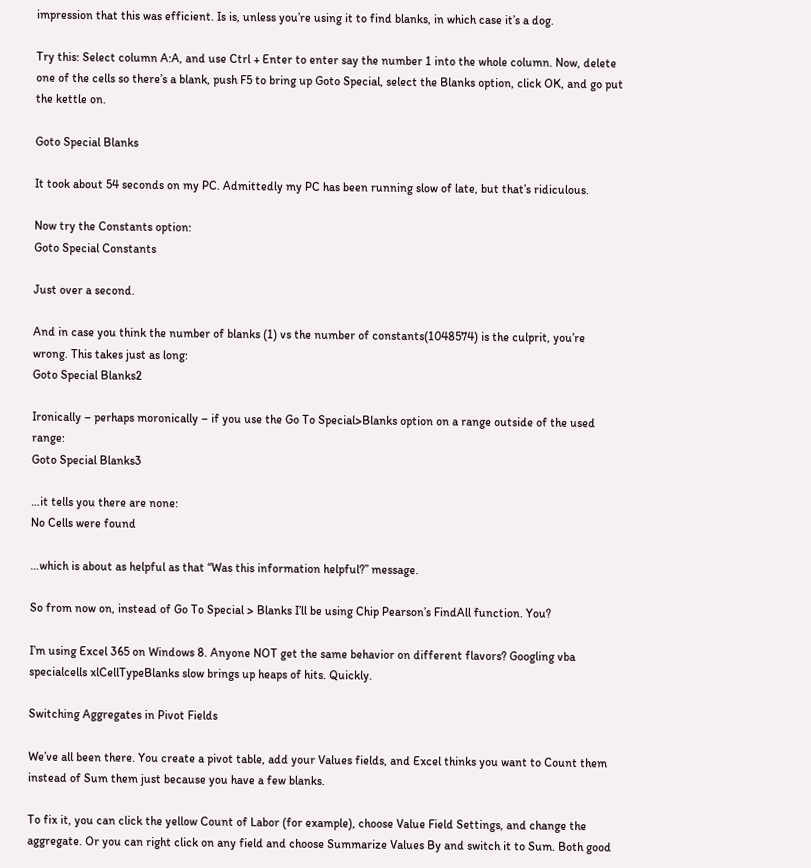impression that this was efficient. Is is, unless you’re using it to find blanks, in which case it’s a dog.

Try this: Select column A:A, and use Ctrl + Enter to enter say the number 1 into the whole column. Now, delete one of the cells so there’s a blank, push F5 to bring up Goto Special, select the Blanks option, click OK, and go put the kettle on.

Goto Special Blanks

It took about 54 seconds on my PC. Admittedly my PC has been running slow of late, but that’s ridiculous.

Now try the Constants option:
Goto Special Constants

Just over a second.

And in case you think the number of blanks (1) vs the number of constants(1048574) is the culprit, you’re wrong. This takes just as long:
Goto Special Blanks2

Ironically – perhaps moronically – if you use the Go To Special>Blanks option on a range outside of the used range:
Goto Special Blanks3

…it tells you there are none:
No Cells were found

…which is about as helpful as that “Was this information helpful?” message.

So from now on, instead of Go To Special > Blanks I’ll be using Chip Pearson’s FindAll function. You?

I’m using Excel 365 on Windows 8. Anyone NOT get the same behavior on different flavors? Googling vba specialcells xlCellTypeBlanks slow brings up heaps of hits. Quickly.

Switching Aggregates in Pivot Fields

We’ve all been there. You create a pivot table, add your Values fields, and Excel thinks you want to Count them instead of Sum them just because you have a few blanks.

To fix it, you can click the yellow Count of Labor (for example), choose Value Field Settings, and change the aggregate. Or you can right click on any field and choose Summarize Values By and switch it to Sum. Both good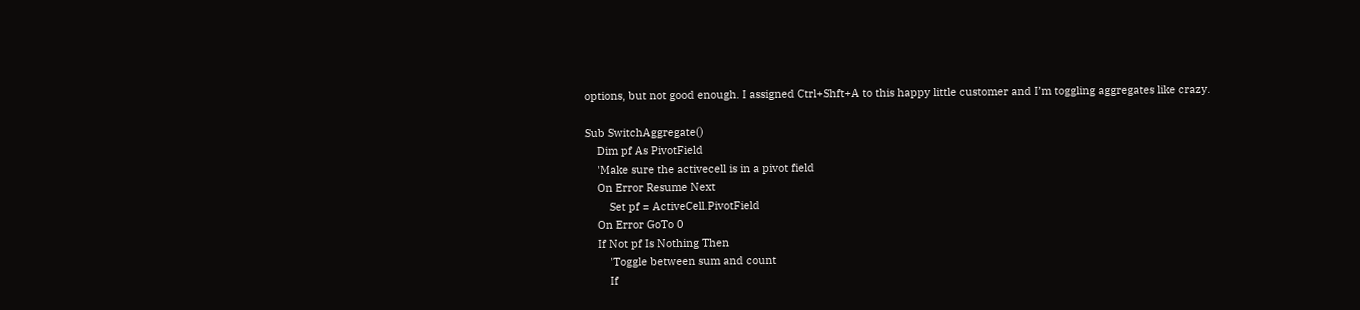options, but not good enough. I assigned Ctrl+Shft+A to this happy little customer and I’m toggling aggregates like crazy.

Sub SwitchAggregate()
    Dim pf As PivotField
    'Make sure the activecell is in a pivot field
    On Error Resume Next
        Set pf = ActiveCell.PivotField
    On Error GoTo 0
    If Not pf Is Nothing Then
        'Toggle between sum and count
        If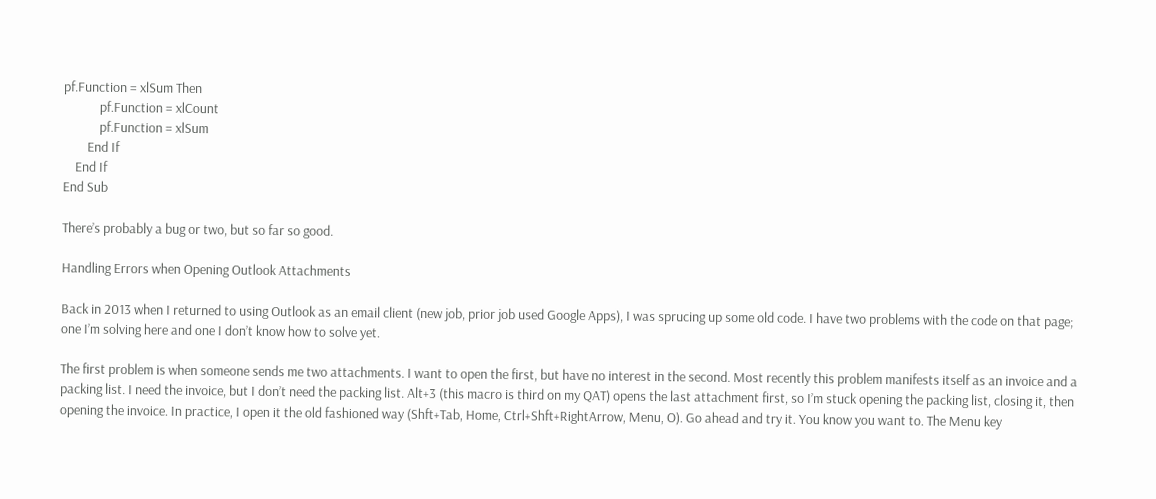pf.Function = xlSum Then
            pf.Function = xlCount
            pf.Function = xlSum
        End If
    End If
End Sub

There’s probably a bug or two, but so far so good.

Handling Errors when Opening Outlook Attachments

Back in 2013 when I returned to using Outlook as an email client (new job, prior job used Google Apps), I was sprucing up some old code. I have two problems with the code on that page; one I’m solving here and one I don’t know how to solve yet.

The first problem is when someone sends me two attachments. I want to open the first, but have no interest in the second. Most recently this problem manifests itself as an invoice and a packing list. I need the invoice, but I don’t need the packing list. Alt+3 (this macro is third on my QAT) opens the last attachment first, so I’m stuck opening the packing list, closing it, then opening the invoice. In practice, I open it the old fashioned way (Shft+Tab, Home, Ctrl+Shft+RightArrow, Menu, O). Go ahead and try it. You know you want to. The Menu key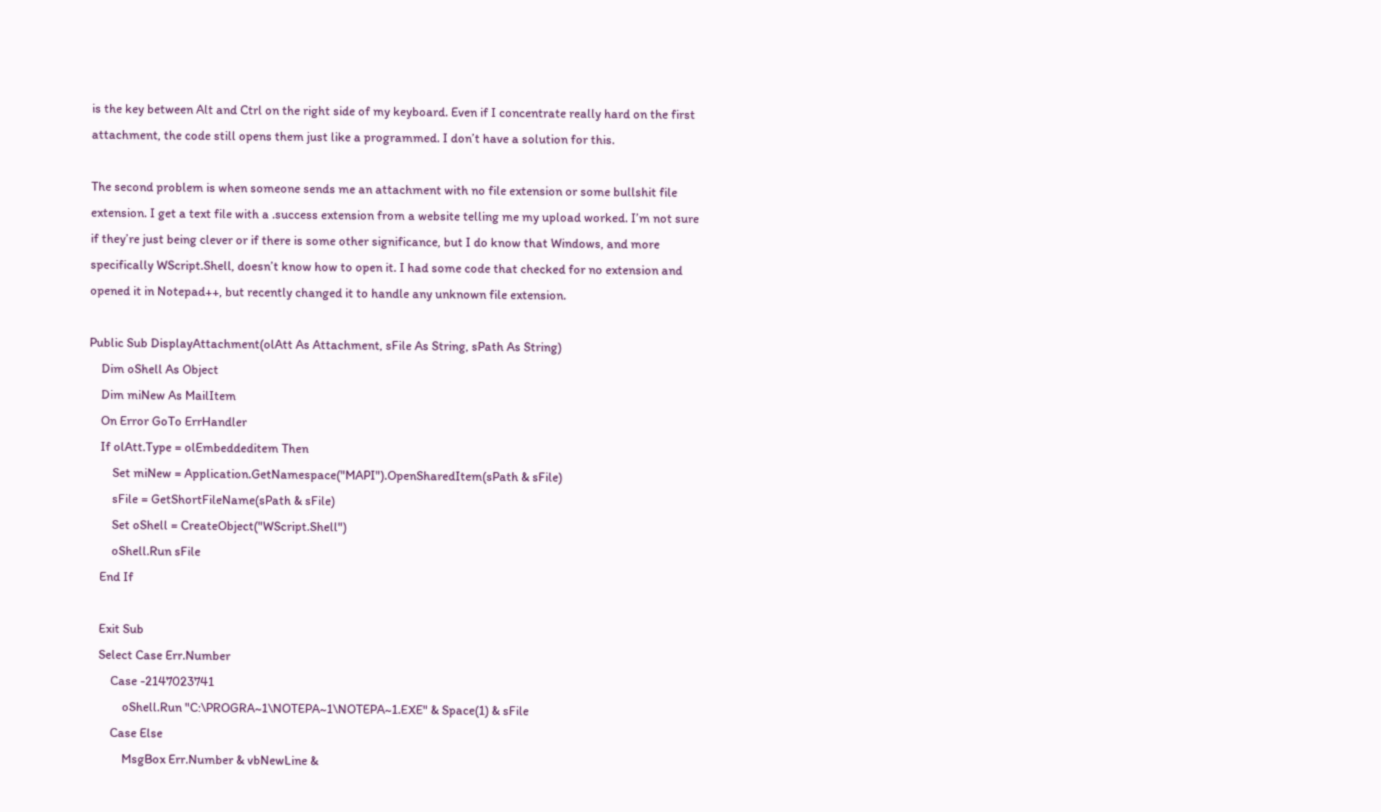is the key between Alt and Ctrl on the right side of my keyboard. Even if I concentrate really hard on the first attachment, the code still opens them just like a programmed. I don’t have a solution for this.

The second problem is when someone sends me an attachment with no file extension or some bullshit file extension. I get a text file with a .success extension from a website telling me my upload worked. I’m not sure if they’re just being clever or if there is some other significance, but I do know that Windows, and more specifically WScript.Shell, doesn’t know how to open it. I had some code that checked for no extension and opened it in Notepad++, but recently changed it to handle any unknown file extension.

Public Sub DisplayAttachment(olAtt As Attachment, sFile As String, sPath As String)
    Dim oShell As Object
    Dim miNew As MailItem
    On Error GoTo ErrHandler
    If olAtt.Type = olEmbeddeditem Then
        Set miNew = Application.GetNamespace("MAPI").OpenSharedItem(sPath & sFile)
        sFile = GetShortFileName(sPath & sFile)
        Set oShell = CreateObject("WScript.Shell")
        oShell.Run sFile
    End If

    Exit Sub
    Select Case Err.Number
        Case -2147023741
            oShell.Run "C:\PROGRA~1\NOTEPA~1\NOTEPA~1.EXE" & Space(1) & sFile
        Case Else
            MsgBox Err.Number & vbNewLine &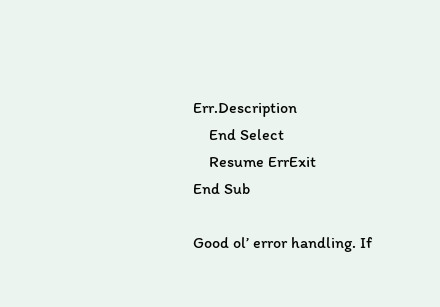Err.Description
    End Select
    Resume ErrExit
End Sub

Good ol’ error handling. If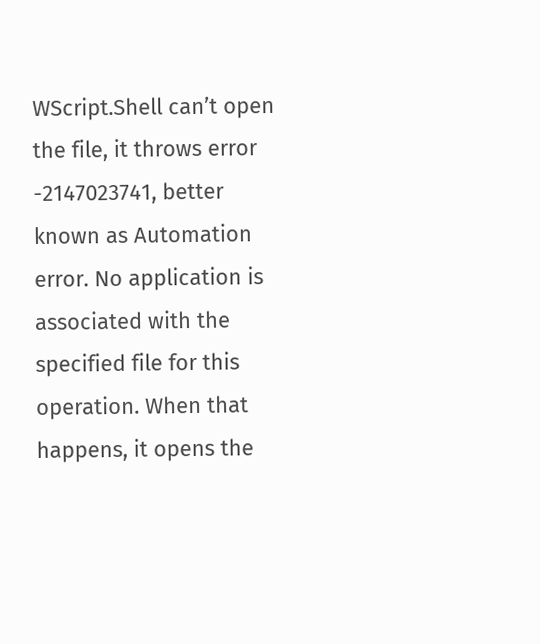WScript.Shell can’t open the file, it throws error -2147023741, better known as Automation error. No application is associated with the specified file for this operation. When that happens, it opens the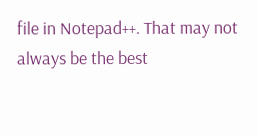file in Notepad++. That may not always be the best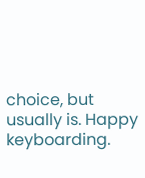choice, but usually is. Happy keyboarding.